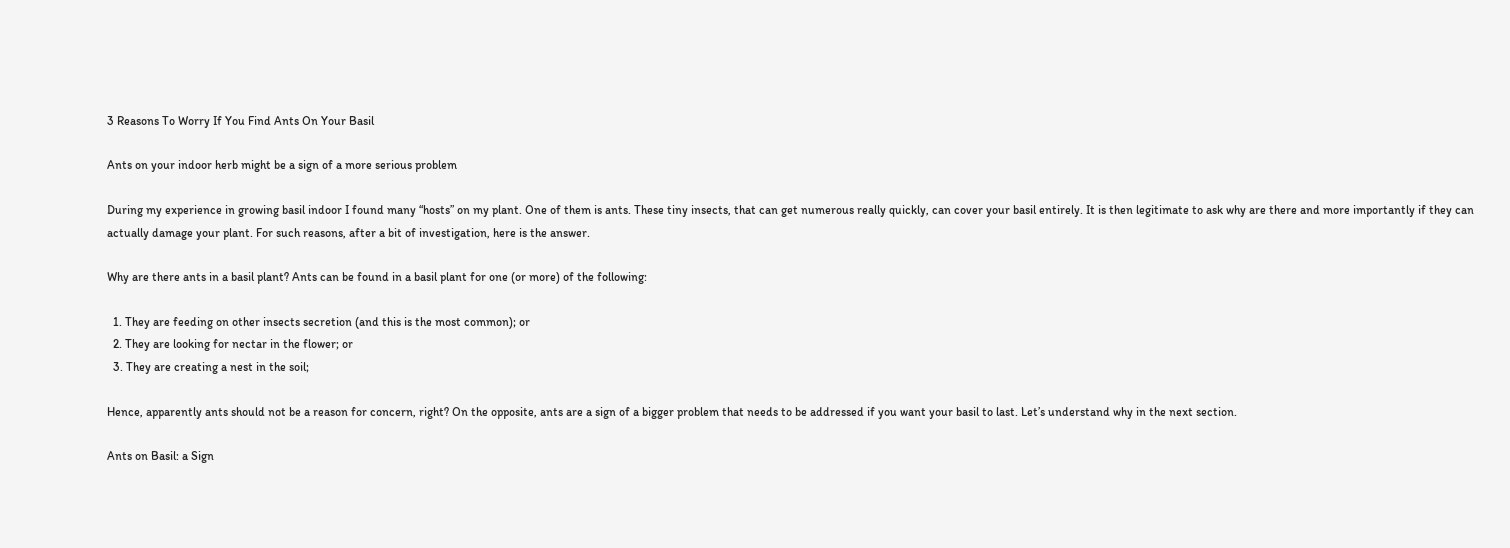3 Reasons To Worry If You Find Ants On Your Basil

Ants on your indoor herb might be a sign of a more serious problem

During my experience in growing basil indoor I found many “hosts” on my plant. One of them is ants. These tiny insects, that can get numerous really quickly, can cover your basil entirely. It is then legitimate to ask why are there and more importantly if they can actually damage your plant. For such reasons, after a bit of investigation, here is the answer.

Why are there ants in a basil plant? Ants can be found in a basil plant for one (or more) of the following:

  1. They are feeding on other insects secretion (and this is the most common); or
  2. They are looking for nectar in the flower; or
  3. They are creating a nest in the soil;

Hence, apparently ants should not be a reason for concern, right? On the opposite, ants are a sign of a bigger problem that needs to be addressed if you want your basil to last. Let’s understand why in the next section.

Ants on Basil: a Sign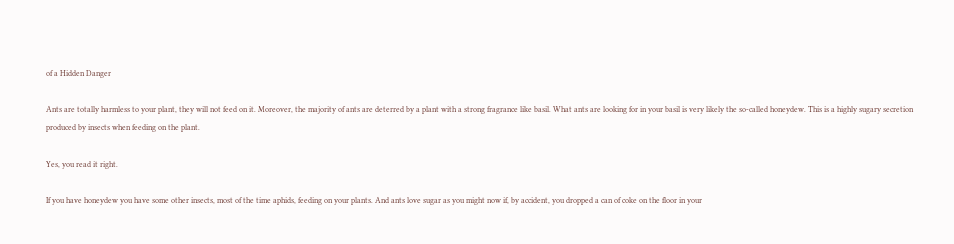of a Hidden Danger

Ants are totally harmless to your plant, they will not feed on it. Moreover, the majority of ants are deterred by a plant with a strong fragrance like basil. What ants are looking for in your basil is very likely the so-called honeydew. This is a highly sugary secretion produced by insects when feeding on the plant.

Yes, you read it right.

If you have honeydew you have some other insects, most of the time aphids, feeding on your plants. And ants love sugar as you might now if, by accident, you dropped a can of coke on the floor in your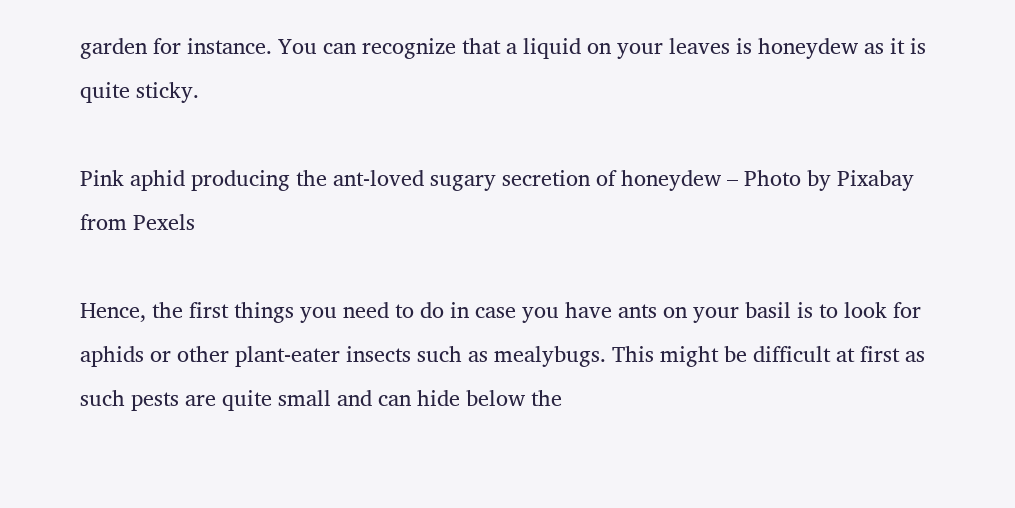garden for instance. You can recognize that a liquid on your leaves is honeydew as it is quite sticky.

Pink aphid producing the ant-loved sugary secretion of honeydew – Photo by Pixabay from Pexels

Hence, the first things you need to do in case you have ants on your basil is to look for aphids or other plant-eater insects such as mealybugs. This might be difficult at first as such pests are quite small and can hide below the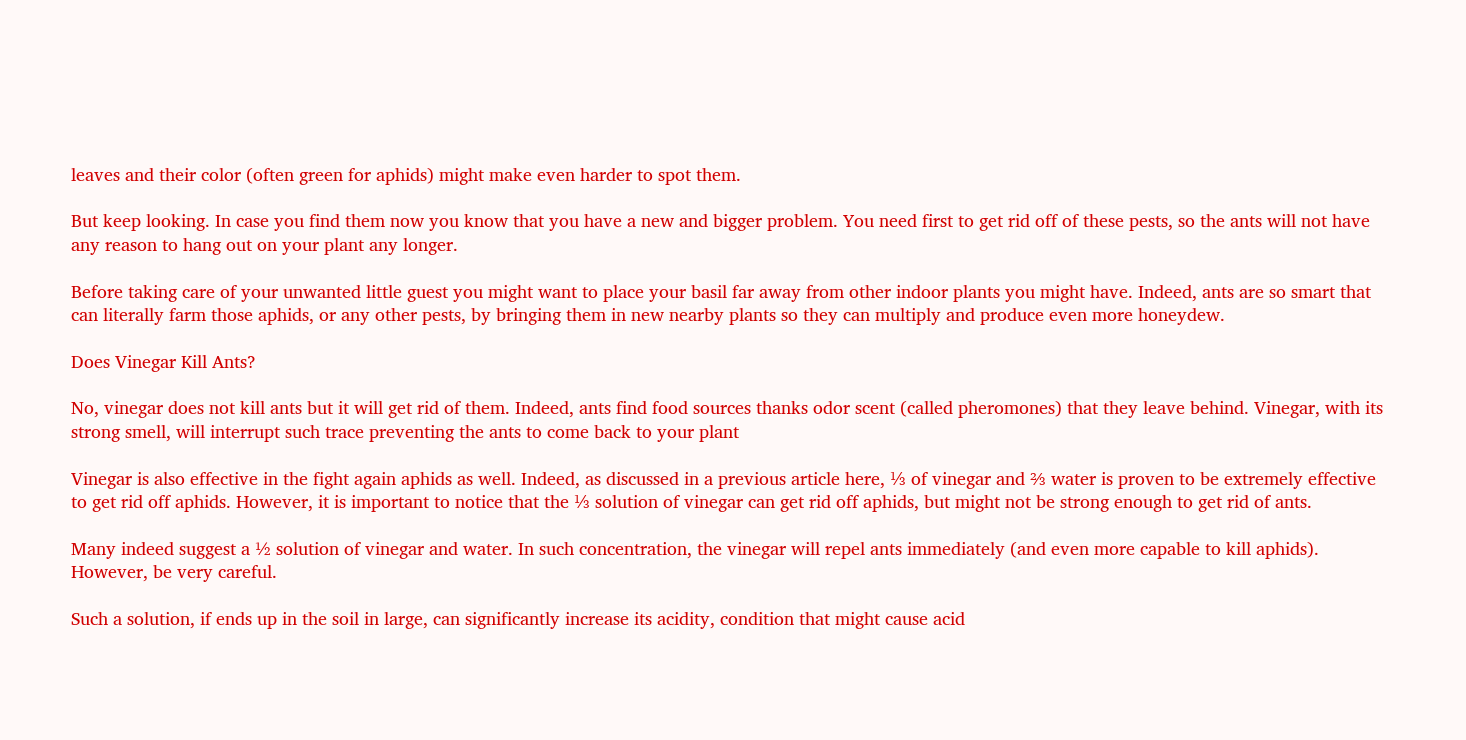leaves and their color (often green for aphids) might make even harder to spot them.

But keep looking. In case you find them now you know that you have a new and bigger problem. You need first to get rid off of these pests, so the ants will not have any reason to hang out on your plant any longer.

Before taking care of your unwanted little guest you might want to place your basil far away from other indoor plants you might have. Indeed, ants are so smart that can literally farm those aphids, or any other pests, by bringing them in new nearby plants so they can multiply and produce even more honeydew.

Does Vinegar Kill Ants?

No, vinegar does not kill ants but it will get rid of them. Indeed, ants find food sources thanks odor scent (called pheromones) that they leave behind. Vinegar, with its strong smell, will interrupt such trace preventing the ants to come back to your plant

Vinegar is also effective in the fight again aphids as well. Indeed, as discussed in a previous article here, ⅓ of vinegar and ⅔ water is proven to be extremely effective to get rid off aphids. However, it is important to notice that the ⅓ solution of vinegar can get rid off aphids, but might not be strong enough to get rid of ants.

Many indeed suggest a ½ solution of vinegar and water. In such concentration, the vinegar will repel ants immediately (and even more capable to kill aphids). However, be very careful.

Such a solution, if ends up in the soil in large, can significantly increase its acidity, condition that might cause acid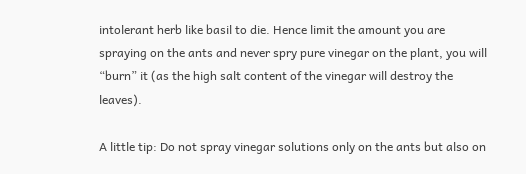intolerant herb like basil to die. Hence limit the amount you are spraying on the ants and never spry pure vinegar on the plant, you will “burn” it (as the high salt content of the vinegar will destroy the leaves).

A little tip: Do not spray vinegar solutions only on the ants but also on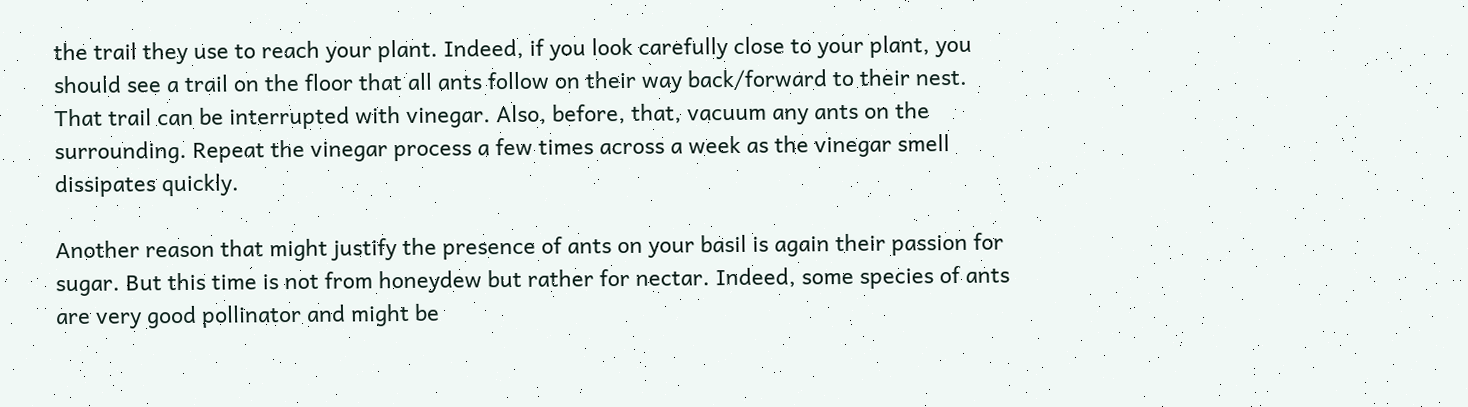the trail they use to reach your plant. Indeed, if you look carefully close to your plant, you should see a trail on the floor that all ants follow on their way back/forward to their nest. That trail can be interrupted with vinegar. Also, before, that, vacuum any ants on the surrounding. Repeat the vinegar process a few times across a week as the vinegar smell dissipates quickly.

Another reason that might justify the presence of ants on your basil is again their passion for sugar. But this time is not from honeydew but rather for nectar. Indeed, some species of ants are very good pollinator and might be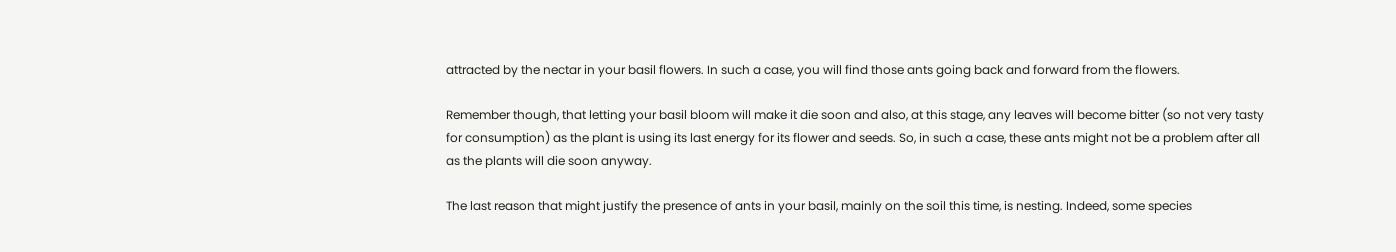attracted by the nectar in your basil flowers. In such a case, you will find those ants going back and forward from the flowers.

Remember though, that letting your basil bloom will make it die soon and also, at this stage, any leaves will become bitter (so not very tasty for consumption) as the plant is using its last energy for its flower and seeds. So, in such a case, these ants might not be a problem after all as the plants will die soon anyway.

The last reason that might justify the presence of ants in your basil, mainly on the soil this time, is nesting. Indeed, some species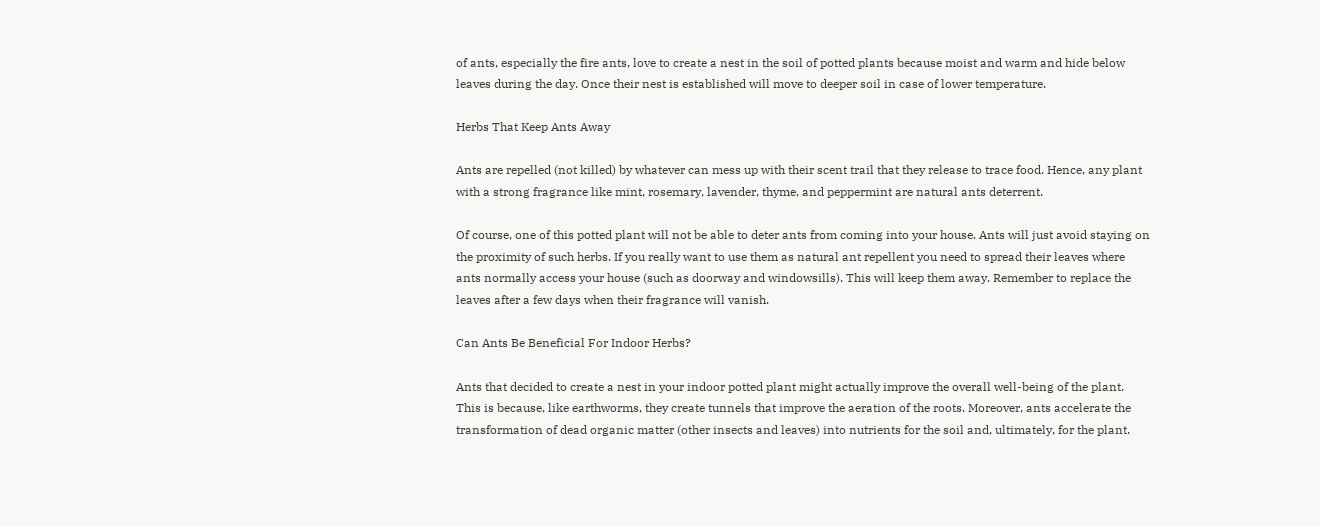of ants, especially the fire ants, love to create a nest in the soil of potted plants because moist and warm and hide below leaves during the day. Once their nest is established will move to deeper soil in case of lower temperature.

Herbs That Keep Ants Away

Ants are repelled (not killed) by whatever can mess up with their scent trail that they release to trace food. Hence, any plant with a strong fragrance like mint, rosemary, lavender, thyme, and peppermint are natural ants deterrent.

Of course, one of this potted plant will not be able to deter ants from coming into your house. Ants will just avoid staying on the proximity of such herbs. If you really want to use them as natural ant repellent you need to spread their leaves where ants normally access your house (such as doorway and windowsills). This will keep them away. Remember to replace the leaves after a few days when their fragrance will vanish.

Can Ants Be Beneficial For Indoor Herbs?

Ants that decided to create a nest in your indoor potted plant might actually improve the overall well-being of the plant. This is because, like earthworms, they create tunnels that improve the aeration of the roots. Moreover, ants accelerate the transformation of dead organic matter (other insects and leaves) into nutrients for the soil and, ultimately, for the plant.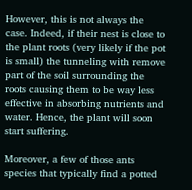However, this is not always the case. Indeed, if their nest is close to the plant roots (very likely if the pot is small) the tunneling with remove part of the soil surrounding the roots causing them to be way less effective in absorbing nutrients and water. Hence, the plant will soon start suffering.

Moreover, a few of those ants species that typically find a potted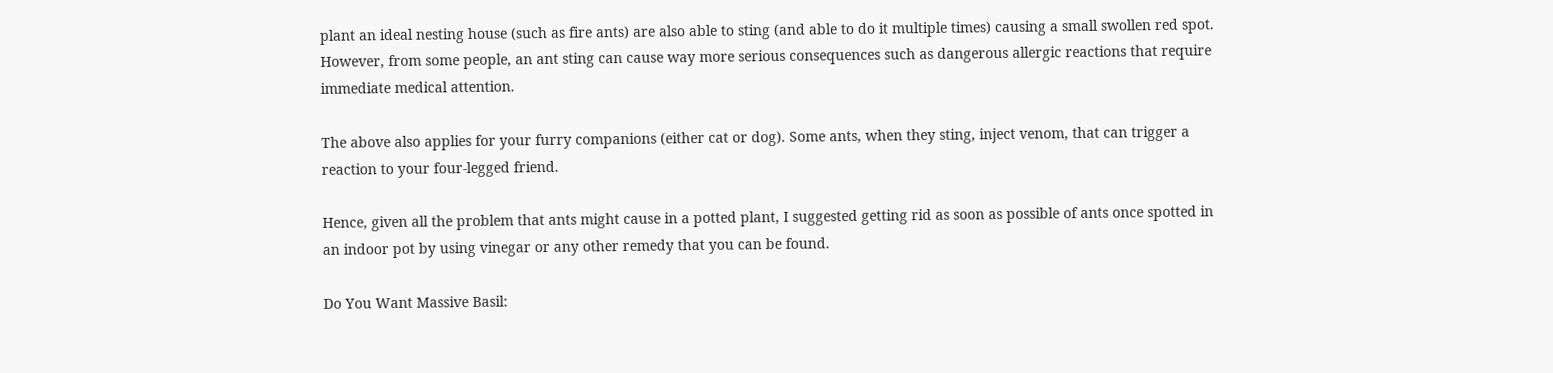plant an ideal nesting house (such as fire ants) are also able to sting (and able to do it multiple times) causing a small swollen red spot. However, from some people, an ant sting can cause way more serious consequences such as dangerous allergic reactions that require immediate medical attention.

The above also applies for your furry companions (either cat or dog). Some ants, when they sting, inject venom, that can trigger a reaction to your four-legged friend.

Hence, given all the problem that ants might cause in a potted plant, I suggested getting rid as soon as possible of ants once spotted in an indoor pot by using vinegar or any other remedy that you can be found.

Do You Want Massive Basil: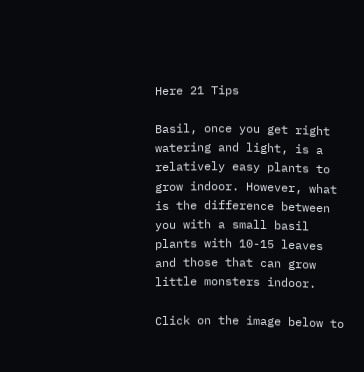Here 21 Tips

Basil, once you get right watering and light, is a relatively easy plants to grow indoor. However, what is the difference between you with a small basil plants with 10-15 leaves and those that can grow little monsters indoor.

Click on the image below to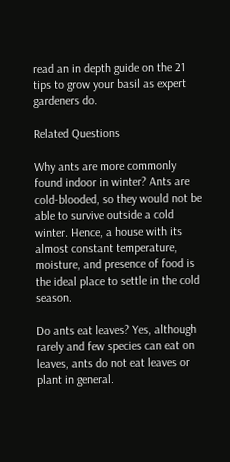read an in depth guide on the 21 tips to grow your basil as expert gardeners do.

Related Questions

Why ants are more commonly found indoor in winter? Ants are cold-blooded, so they would not be able to survive outside a cold winter. Hence, a house with its almost constant temperature, moisture, and presence of food is the ideal place to settle in the cold season.

Do ants eat leaves? Yes, although rarely and few species can eat on leaves, ants do not eat leaves or plant in general.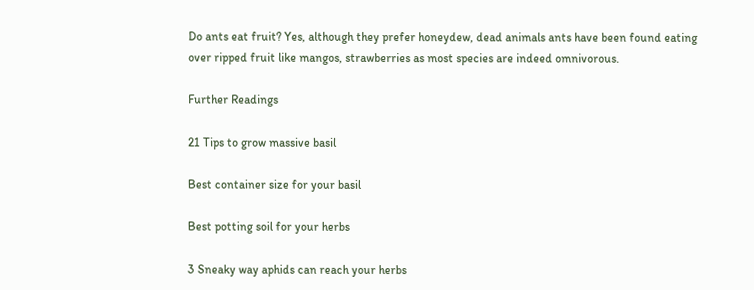Do ants eat fruit? Yes, although they prefer honeydew, dead animals ants have been found eating over ripped fruit like mangos, strawberries as most species are indeed omnivorous.

Further Readings

21 Tips to grow massive basil

Best container size for your basil

Best potting soil for your herbs

3 Sneaky way aphids can reach your herbs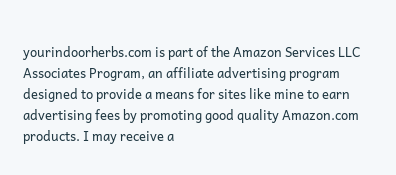yourindoorherbs.com is part of the Amazon Services LLC Associates Program, an affiliate advertising program designed to provide a means for sites like mine to earn advertising fees by promoting good quality Amazon.com products. I may receive a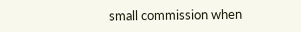small commission when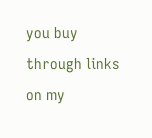you buy through links on my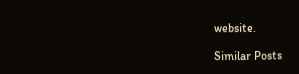website.

Similar Posts